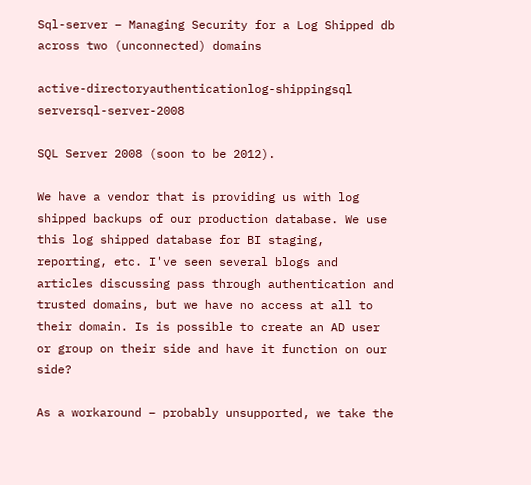Sql-server – Managing Security for a Log Shipped db across two (unconnected) domains

active-directoryauthenticationlog-shippingsql serversql-server-2008

SQL Server 2008 (soon to be 2012).

We have a vendor that is providing us with log shipped backups of our production database. We use this log shipped database for BI staging, reporting, etc. I've seen several blogs and articles discussing pass through authentication and trusted domains, but we have no access at all to their domain. Is is possible to create an AD user or group on their side and have it function on our side?

As a workaround – probably unsupported, we take the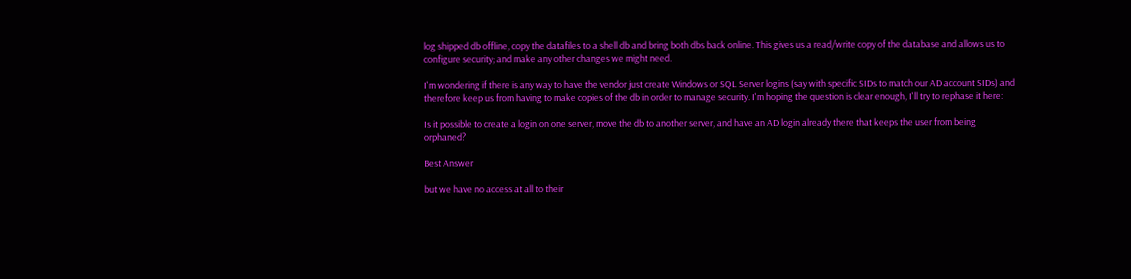log shipped db offline, copy the datafiles to a shell db and bring both dbs back online. This gives us a read/write copy of the database and allows us to configure security; and make any other changes we might need.

I'm wondering if there is any way to have the vendor just create Windows or SQL Server logins (say with specific SIDs to match our AD account SIDs) and therefore keep us from having to make copies of the db in order to manage security. I'm hoping the question is clear enough, I'll try to rephase it here:

Is it possible to create a login on one server, move the db to another server, and have an AD login already there that keeps the user from being orphaned?

Best Answer

but we have no access at all to their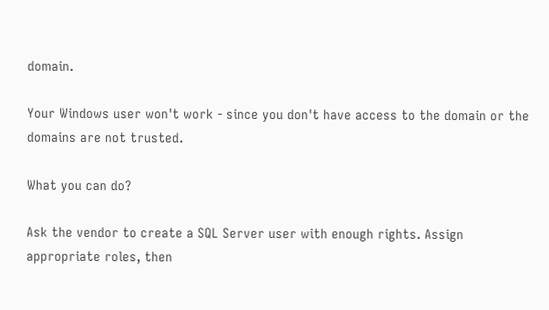domain.

Your Windows user won't work - since you don't have access to the domain or the domains are not trusted.

What you can do?

Ask the vendor to create a SQL Server user with enough rights. Assign appropriate roles, then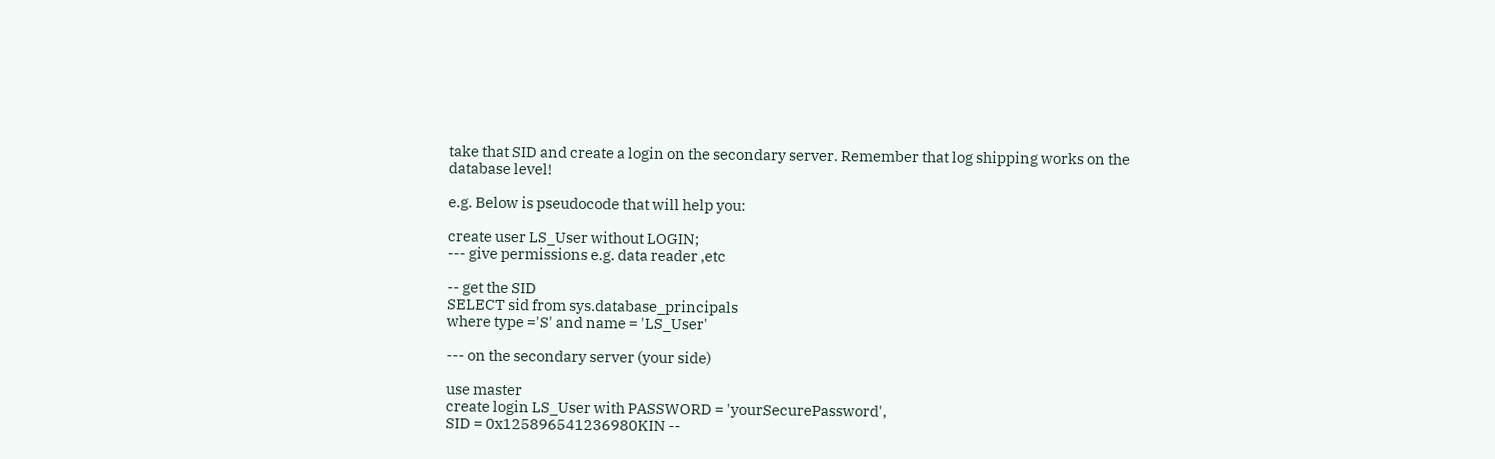take that SID and create a login on the secondary server. Remember that log shipping works on the database level!

e.g. Below is pseudocode that will help you:

create user LS_User without LOGIN;
--- give permissions e.g. data reader ,etc

-- get the SID
SELECT sid from sys.database_principals
where type ='S' and name = 'LS_User'

--- on the secondary server (your side)

use master
create login LS_User with PASSWORD = 'yourSecurePassword',
SID = 0x125896541236980KIN --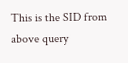This is the SID from above query